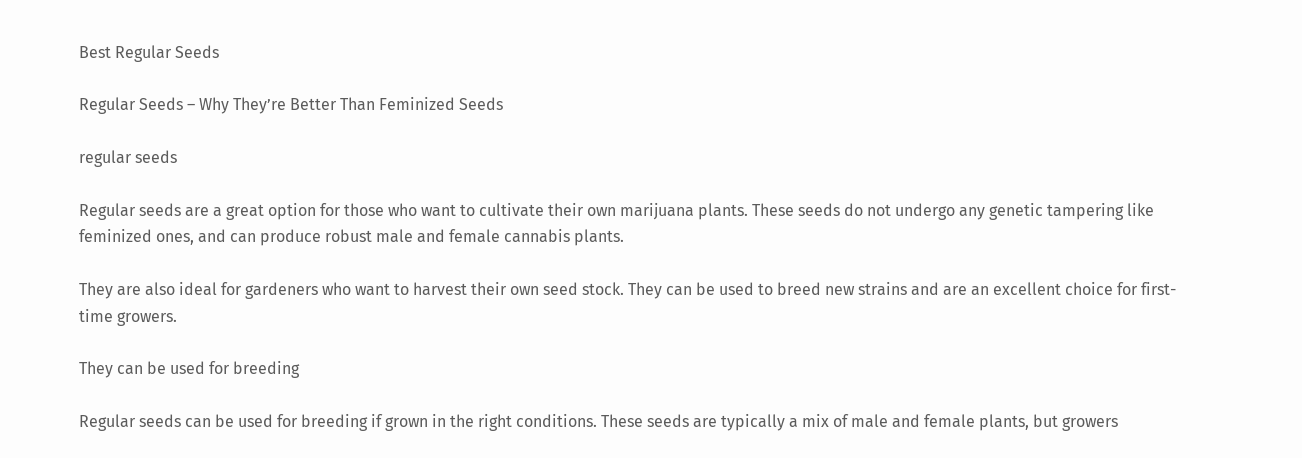Best Regular Seeds

Regular Seeds – Why They’re Better Than Feminized Seeds

regular seeds

Regular seeds are a great option for those who want to cultivate their own marijuana plants. These seeds do not undergo any genetic tampering like feminized ones, and can produce robust male and female cannabis plants.

They are also ideal for gardeners who want to harvest their own seed stock. They can be used to breed new strains and are an excellent choice for first-time growers.

They can be used for breeding

Regular seeds can be used for breeding if grown in the right conditions. These seeds are typically a mix of male and female plants, but growers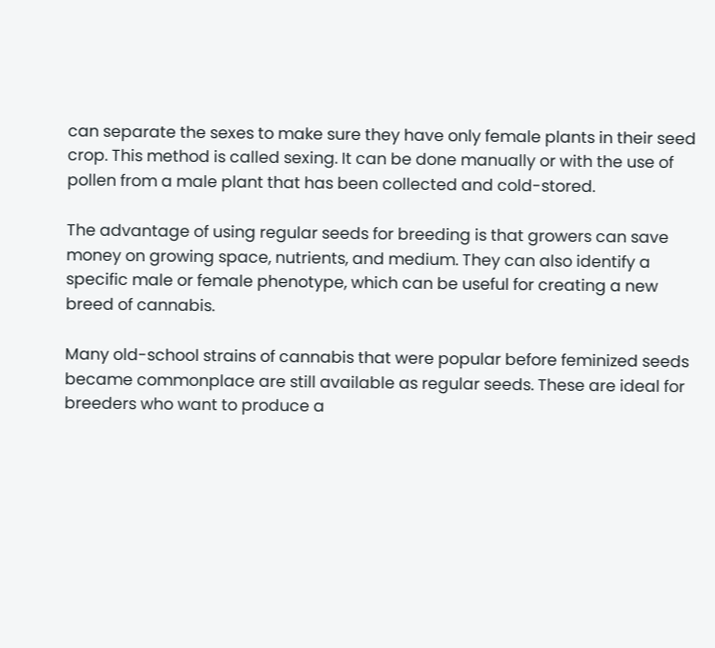can separate the sexes to make sure they have only female plants in their seed crop. This method is called sexing. It can be done manually or with the use of pollen from a male plant that has been collected and cold-stored.

The advantage of using regular seeds for breeding is that growers can save money on growing space, nutrients, and medium. They can also identify a specific male or female phenotype, which can be useful for creating a new breed of cannabis.

Many old-school strains of cannabis that were popular before feminized seeds became commonplace are still available as regular seeds. These are ideal for breeders who want to produce a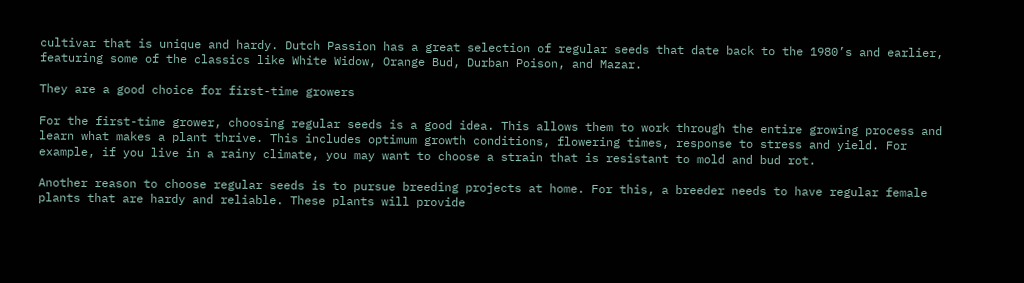cultivar that is unique and hardy. Dutch Passion has a great selection of regular seeds that date back to the 1980’s and earlier, featuring some of the classics like White Widow, Orange Bud, Durban Poison, and Mazar.

They are a good choice for first-time growers

For the first-time grower, choosing regular seeds is a good idea. This allows them to work through the entire growing process and learn what makes a plant thrive. This includes optimum growth conditions, flowering times, response to stress and yield. For example, if you live in a rainy climate, you may want to choose a strain that is resistant to mold and bud rot.

Another reason to choose regular seeds is to pursue breeding projects at home. For this, a breeder needs to have regular female plants that are hardy and reliable. These plants will provide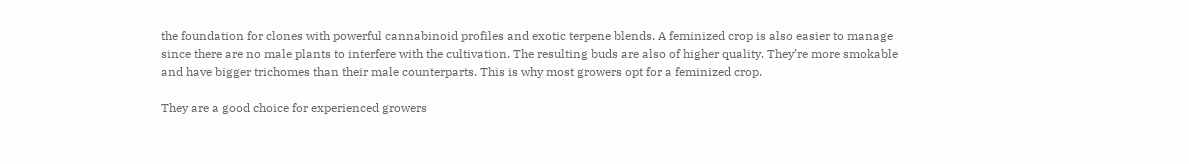the foundation for clones with powerful cannabinoid profiles and exotic terpene blends. A feminized crop is also easier to manage since there are no male plants to interfere with the cultivation. The resulting buds are also of higher quality. They’re more smokable and have bigger trichomes than their male counterparts. This is why most growers opt for a feminized crop.

They are a good choice for experienced growers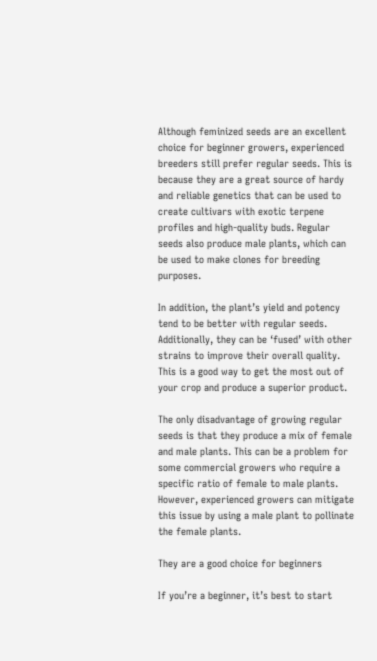Although feminized seeds are an excellent choice for beginner growers, experienced breeders still prefer regular seeds. This is because they are a great source of hardy and reliable genetics that can be used to create cultivars with exotic terpene profiles and high-quality buds. Regular seeds also produce male plants, which can be used to make clones for breeding purposes.

In addition, the plant’s yield and potency tend to be better with regular seeds. Additionally, they can be ‘fused’ with other strains to improve their overall quality. This is a good way to get the most out of your crop and produce a superior product.

The only disadvantage of growing regular seeds is that they produce a mix of female and male plants. This can be a problem for some commercial growers who require a specific ratio of female to male plants. However, experienced growers can mitigate this issue by using a male plant to pollinate the female plants.

They are a good choice for beginners

If you’re a beginner, it’s best to start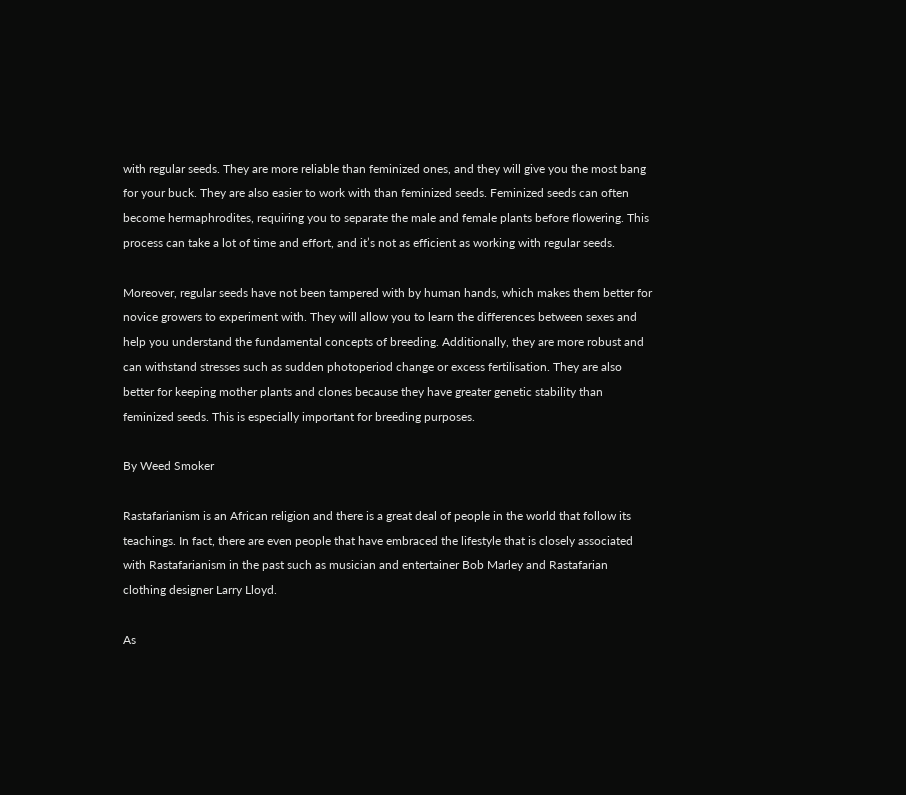with regular seeds. They are more reliable than feminized ones, and they will give you the most bang for your buck. They are also easier to work with than feminized seeds. Feminized seeds can often become hermaphrodites, requiring you to separate the male and female plants before flowering. This process can take a lot of time and effort, and it’s not as efficient as working with regular seeds.

Moreover, regular seeds have not been tampered with by human hands, which makes them better for novice growers to experiment with. They will allow you to learn the differences between sexes and help you understand the fundamental concepts of breeding. Additionally, they are more robust and can withstand stresses such as sudden photoperiod change or excess fertilisation. They are also better for keeping mother plants and clones because they have greater genetic stability than feminized seeds. This is especially important for breeding purposes.

By Weed Smoker

Rastafarianism is an African religion and there is a great deal of people in the world that follow its teachings. In fact, there are even people that have embraced the lifestyle that is closely associated with Rastafarianism in the past such as musician and entertainer Bob Marley and Rastafarian clothing designer Larry Lloyd.

As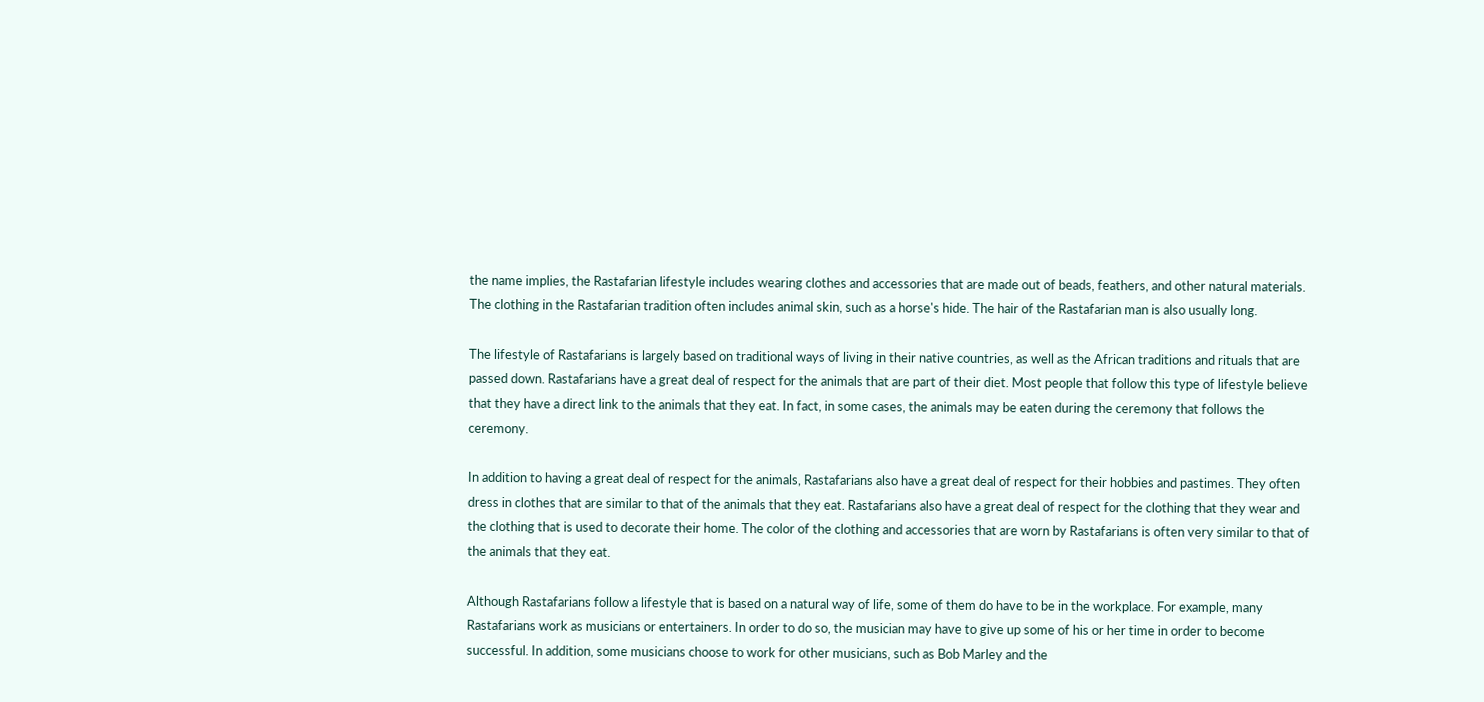the name implies, the Rastafarian lifestyle includes wearing clothes and accessories that are made out of beads, feathers, and other natural materials. The clothing in the Rastafarian tradition often includes animal skin, such as a horse's hide. The hair of the Rastafarian man is also usually long.

The lifestyle of Rastafarians is largely based on traditional ways of living in their native countries, as well as the African traditions and rituals that are passed down. Rastafarians have a great deal of respect for the animals that are part of their diet. Most people that follow this type of lifestyle believe that they have a direct link to the animals that they eat. In fact, in some cases, the animals may be eaten during the ceremony that follows the ceremony.

In addition to having a great deal of respect for the animals, Rastafarians also have a great deal of respect for their hobbies and pastimes. They often dress in clothes that are similar to that of the animals that they eat. Rastafarians also have a great deal of respect for the clothing that they wear and the clothing that is used to decorate their home. The color of the clothing and accessories that are worn by Rastafarians is often very similar to that of the animals that they eat.

Although Rastafarians follow a lifestyle that is based on a natural way of life, some of them do have to be in the workplace. For example, many Rastafarians work as musicians or entertainers. In order to do so, the musician may have to give up some of his or her time in order to become successful. In addition, some musicians choose to work for other musicians, such as Bob Marley and the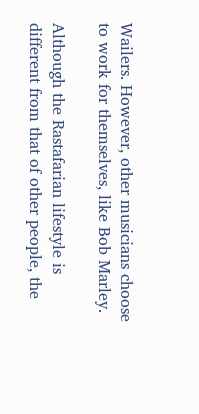Wailers. However, other musicians choose to work for themselves, like Bob Marley.

Although the Rastafarian lifestyle is different from that of other people, the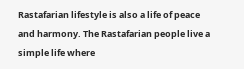Rastafarian lifestyle is also a life of peace and harmony. The Rastafarian people live a simple life where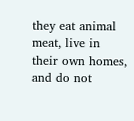they eat animal meat, live in their own homes, and do not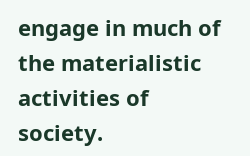engage in much of the materialistic activities of society.